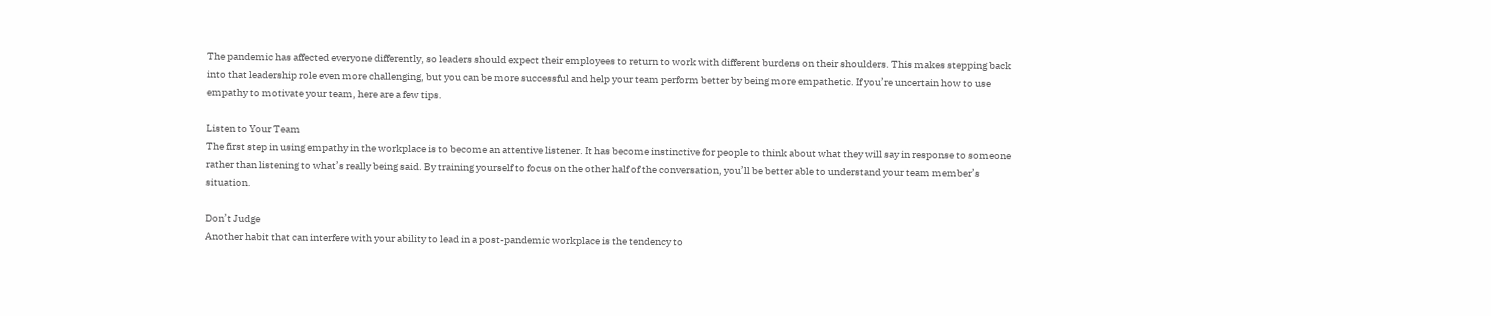The pandemic has affected everyone differently, so leaders should expect their employees to return to work with different burdens on their shoulders. This makes stepping back into that leadership role even more challenging, but you can be more successful and help your team perform better by being more empathetic. If you’re uncertain how to use empathy to motivate your team, here are a few tips.

Listen to Your Team
The first step in using empathy in the workplace is to become an attentive listener. It has become instinctive for people to think about what they will say in response to someone rather than listening to what’s really being said. By training yourself to focus on the other half of the conversation, you’ll be better able to understand your team member’s situation.

Don’t Judge
Another habit that can interfere with your ability to lead in a post-pandemic workplace is the tendency to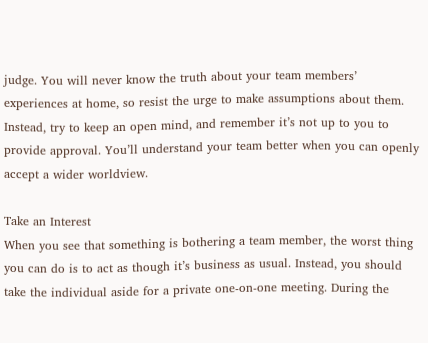judge. You will never know the truth about your team members’ experiences at home, so resist the urge to make assumptions about them. Instead, try to keep an open mind, and remember it’s not up to you to provide approval. You’ll understand your team better when you can openly accept a wider worldview.

Take an Interest
When you see that something is bothering a team member, the worst thing you can do is to act as though it’s business as usual. Instead, you should take the individual aside for a private one-on-one meeting. During the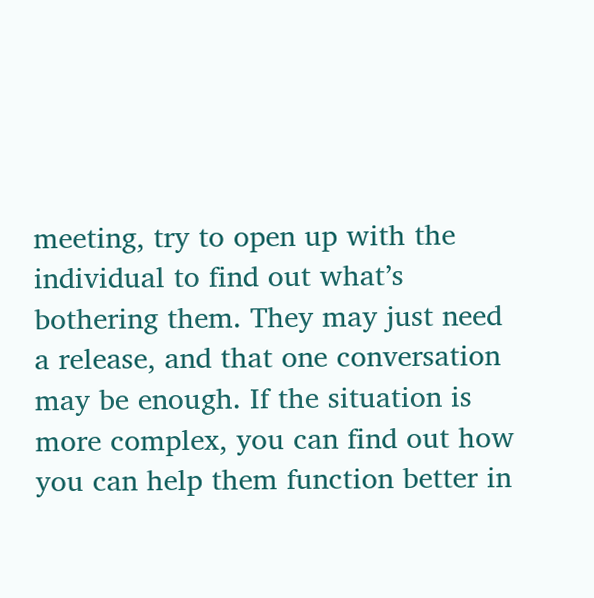meeting, try to open up with the individual to find out what’s bothering them. They may just need a release, and that one conversation may be enough. If the situation is more complex, you can find out how you can help them function better in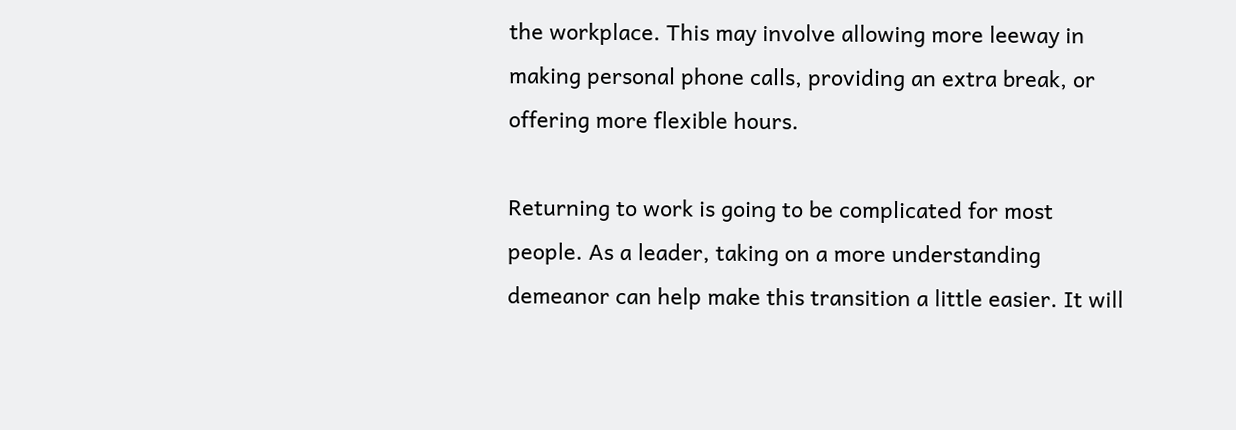the workplace. This may involve allowing more leeway in making personal phone calls, providing an extra break, or offering more flexible hours.

Returning to work is going to be complicated for most people. As a leader, taking on a more understanding demeanor can help make this transition a little easier. It will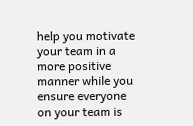help you motivate your team in a more positive manner while you ensure everyone on your team is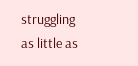struggling as little as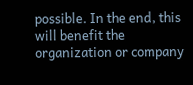possible. In the end, this will benefit the organization or company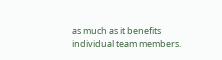as much as it benefits individual team members.